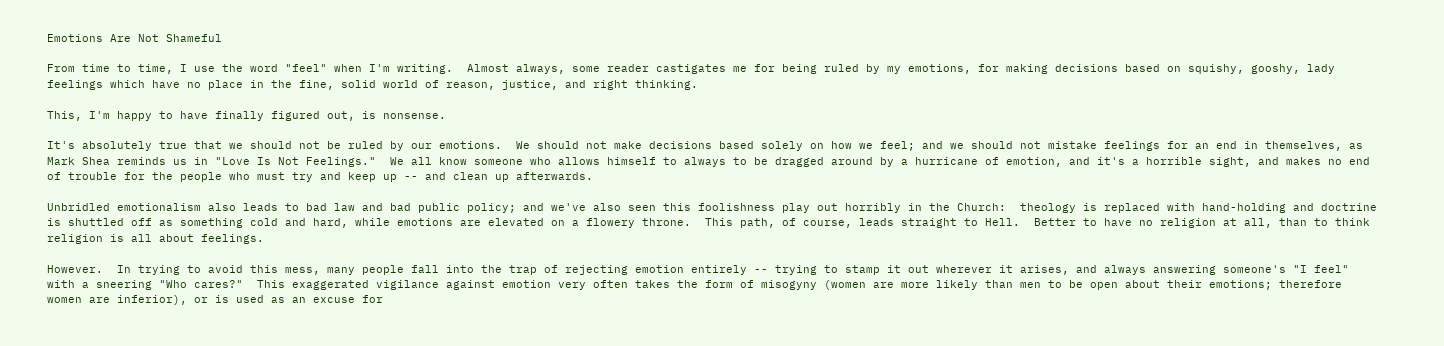Emotions Are Not Shameful

From time to time, I use the word "feel" when I'm writing.  Almost always, some reader castigates me for being ruled by my emotions, for making decisions based on squishy, gooshy, lady feelings which have no place in the fine, solid world of reason, justice, and right thinking.

This, I'm happy to have finally figured out, is nonsense.

It's absolutely true that we should not be ruled by our emotions.  We should not make decisions based solely on how we feel; and we should not mistake feelings for an end in themselves, as Mark Shea reminds us in "Love Is Not Feelings."  We all know someone who allows himself to always to be dragged around by a hurricane of emotion, and it's a horrible sight, and makes no end of trouble for the people who must try and keep up -- and clean up afterwards.

Unbridled emotionalism also leads to bad law and bad public policy; and we've also seen this foolishness play out horribly in the Church:  theology is replaced with hand-holding and doctrine is shuttled off as something cold and hard, while emotions are elevated on a flowery throne.  This path, of course, leads straight to Hell.  Better to have no religion at all, than to think religion is all about feelings.

However.  In trying to avoid this mess, many people fall into the trap of rejecting emotion entirely -- trying to stamp it out wherever it arises, and always answering someone's "I feel" with a sneering "Who cares?"  This exaggerated vigilance against emotion very often takes the form of misogyny (women are more likely than men to be open about their emotions; therefore women are inferior), or is used as an excuse for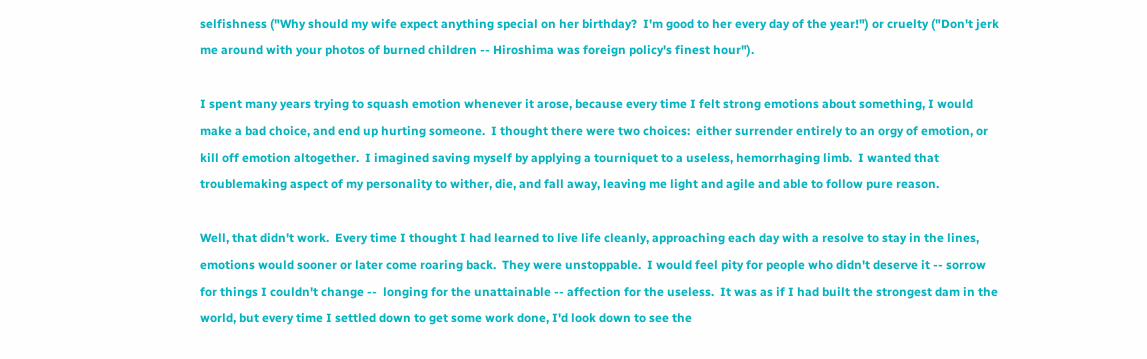selfishness ("Why should my wife expect anything special on her birthday?  I'm good to her every day of the year!") or cruelty ("Don't jerk me around with your photos of burned children -- Hiroshima was foreign policy's finest hour").

I spent many years trying to squash emotion whenever it arose, because every time I felt strong emotions about something, I would make a bad choice, and end up hurting someone.  I thought there were two choices:  either surrender entirely to an orgy of emotion, or kill off emotion altogether.  I imagined saving myself by applying a tourniquet to a useless, hemorrhaging limb.  I wanted that troublemaking aspect of my personality to wither, die, and fall away, leaving me light and agile and able to follow pure reason.

Well, that didn't work.  Every time I thought I had learned to live life cleanly, approaching each day with a resolve to stay in the lines, emotions would sooner or later come roaring back.  They were unstoppable.  I would feel pity for people who didn't deserve it -- sorrow for things I couldn't change --  longing for the unattainable -- affection for the useless.  It was as if I had built the strongest dam in the world, but every time I settled down to get some work done, I'd look down to see the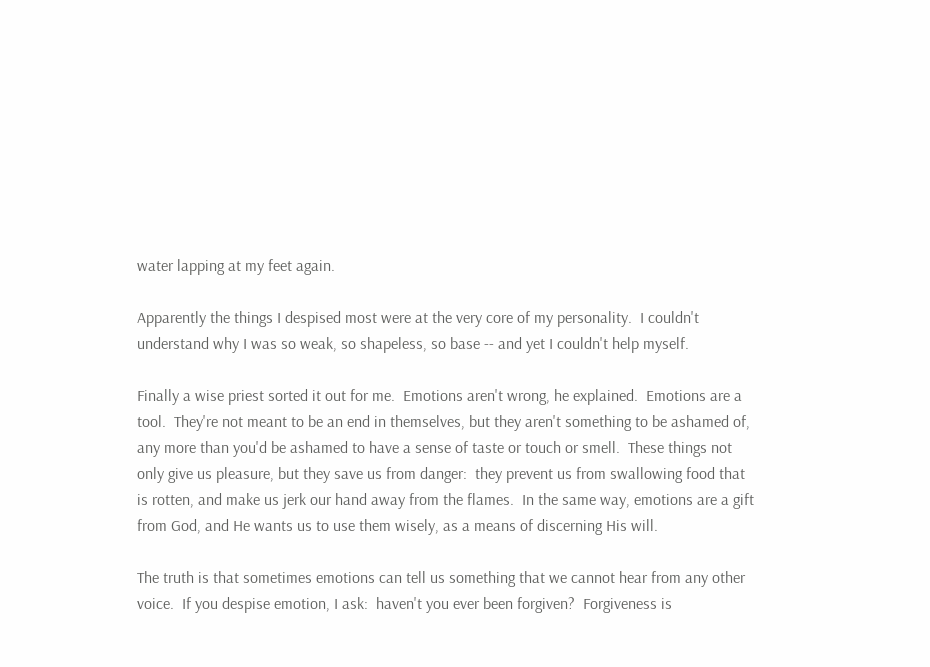water lapping at my feet again.

Apparently the things I despised most were at the very core of my personality.  I couldn't understand why I was so weak, so shapeless, so base -- and yet I couldn't help myself.

Finally a wise priest sorted it out for me.  Emotions aren't wrong, he explained.  Emotions are a tool.  They're not meant to be an end in themselves, but they aren't something to be ashamed of, any more than you'd be ashamed to have a sense of taste or touch or smell.  These things not only give us pleasure, but they save us from danger:  they prevent us from swallowing food that is rotten, and make us jerk our hand away from the flames.  In the same way, emotions are a gift from God, and He wants us to use them wisely, as a means of discerning His will.

The truth is that sometimes emotions can tell us something that we cannot hear from any other voice.  If you despise emotion, I ask:  haven't you ever been forgiven?  Forgiveness is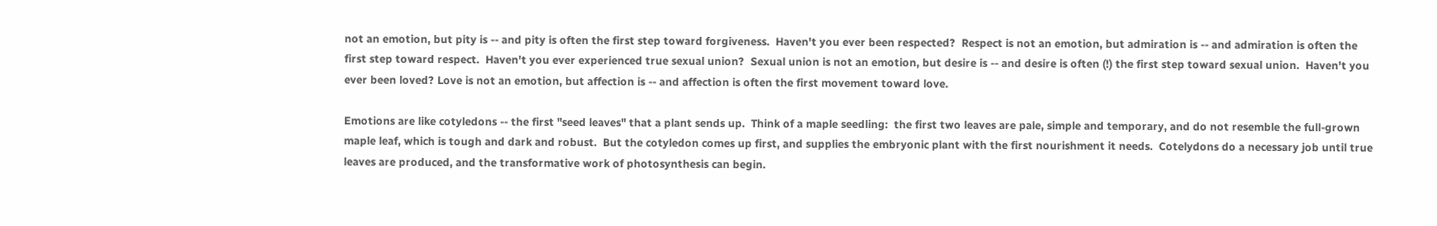not an emotion, but pity is -- and pity is often the first step toward forgiveness.  Haven't you ever been respected?  Respect is not an emotion, but admiration is -- and admiration is often the first step toward respect.  Haven't you ever experienced true sexual union?  Sexual union is not an emotion, but desire is -- and desire is often (!) the first step toward sexual union.  Haven't you ever been loved? Love is not an emotion, but affection is -- and affection is often the first movement toward love.

Emotions are like cotyledons -- the first "seed leaves" that a plant sends up.  Think of a maple seedling:  the first two leaves are pale, simple and temporary, and do not resemble the full-grown maple leaf, which is tough and dark and robust.  But the cotyledon comes up first, and supplies the embryonic plant with the first nourishment it needs.  Cotelydons do a necessary job until true leaves are produced, and the transformative work of photosynthesis can begin.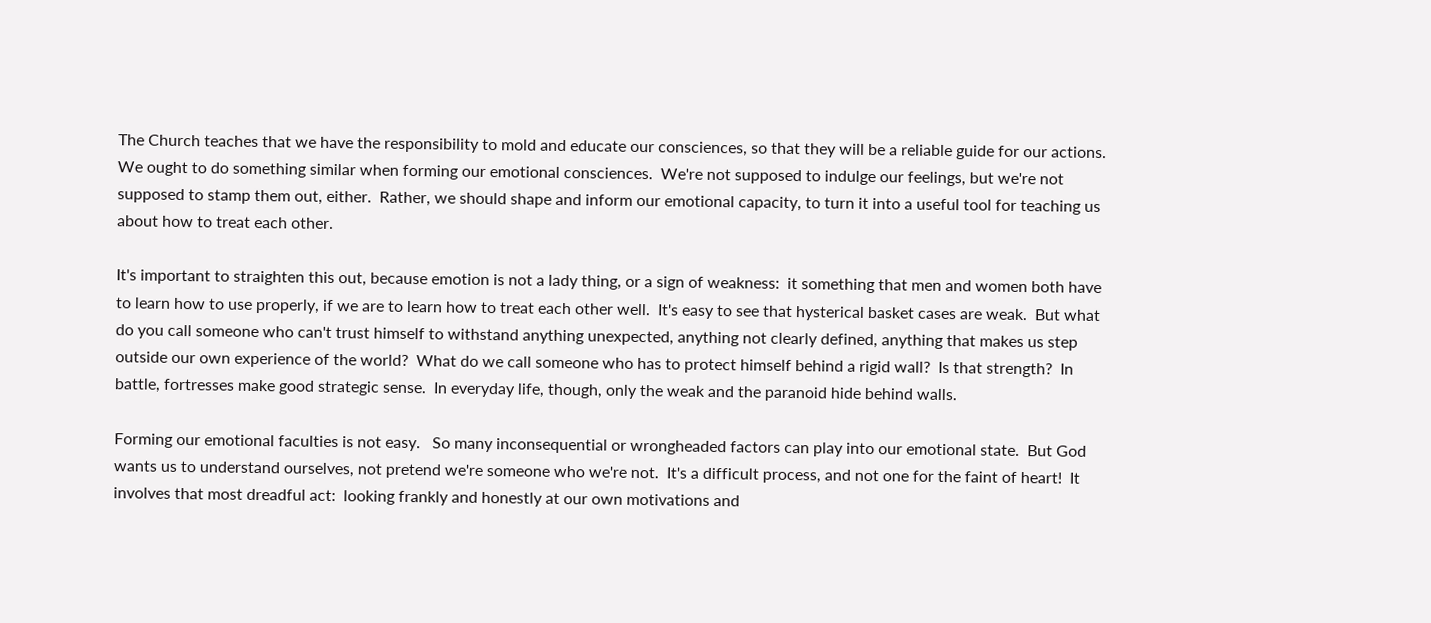The Church teaches that we have the responsibility to mold and educate our consciences, so that they will be a reliable guide for our actions.  We ought to do something similar when forming our emotional consciences.  We're not supposed to indulge our feelings, but we're not supposed to stamp them out, either.  Rather, we should shape and inform our emotional capacity, to turn it into a useful tool for teaching us about how to treat each other.

It's important to straighten this out, because emotion is not a lady thing, or a sign of weakness:  it something that men and women both have to learn how to use properly, if we are to learn how to treat each other well.  It's easy to see that hysterical basket cases are weak.  But what do you call someone who can't trust himself to withstand anything unexpected, anything not clearly defined, anything that makes us step outside our own experience of the world?  What do we call someone who has to protect himself behind a rigid wall?  Is that strength?  In battle, fortresses make good strategic sense.  In everyday life, though, only the weak and the paranoid hide behind walls.

Forming our emotional faculties is not easy.   So many inconsequential or wrongheaded factors can play into our emotional state.  But God wants us to understand ourselves, not pretend we're someone who we're not.  It's a difficult process, and not one for the faint of heart!  It involves that most dreadful act:  looking frankly and honestly at our own motivations and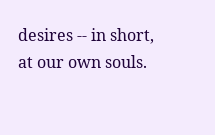desires -- in short, at our own souls.